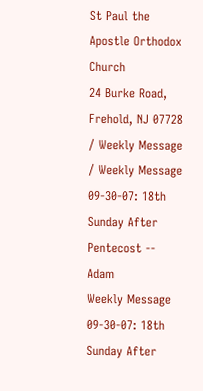St Paul the Apostle Orthodox Church
24 Burke Road, Frehold, NJ 07728
/ Weekly Message / Weekly Message 09-30-07: 18th Sunday After Pentecost -- Adam
Weekly Message 09-30-07: 18th Sunday After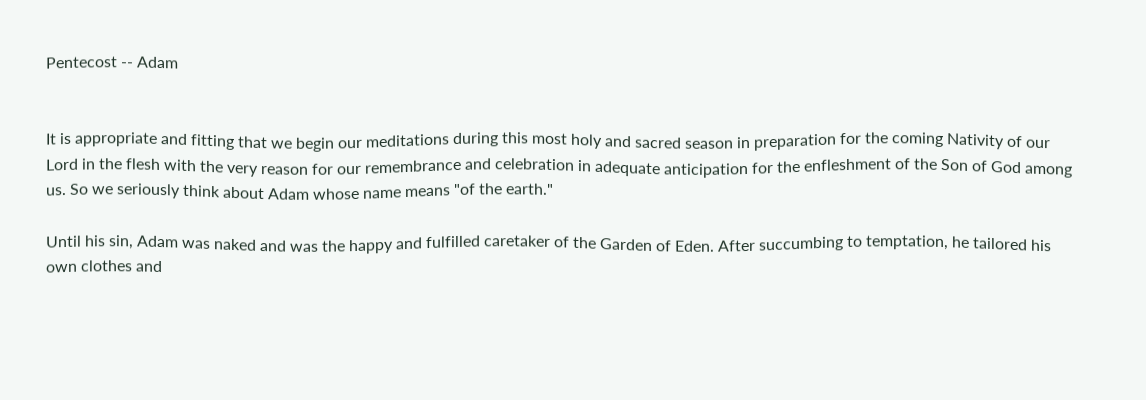Pentecost -- Adam


It is appropriate and fitting that we begin our meditations during this most holy and sacred season in preparation for the coming Nativity of our Lord in the flesh with the very reason for our remembrance and celebration in adequate anticipation for the enfleshment of the Son of God among us. So we seriously think about Adam whose name means "of the earth."

Until his sin, Adam was naked and was the happy and fulfilled caretaker of the Garden of Eden. After succumbing to temptation, he tailored his own clothes and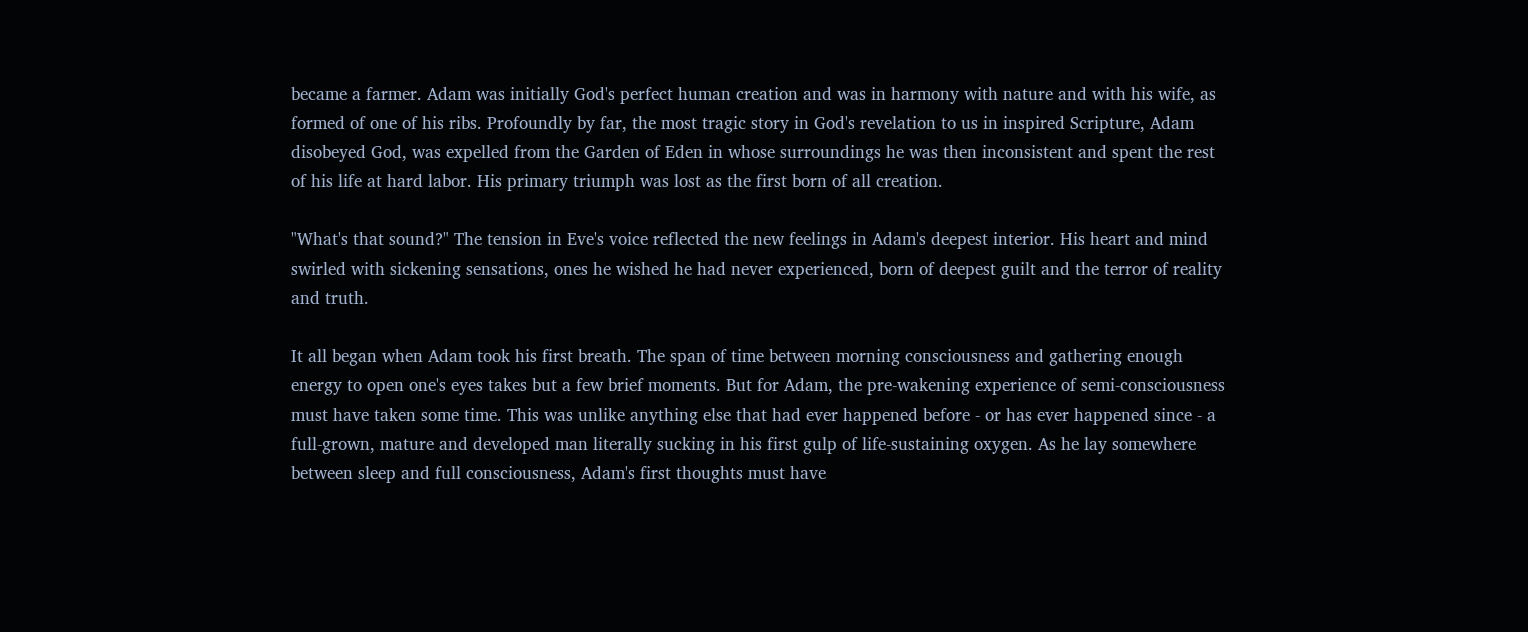became a farmer. Adam was initially God's perfect human creation and was in harmony with nature and with his wife, as formed of one of his ribs. Profoundly by far, the most tragic story in God's revelation to us in inspired Scripture, Adam disobeyed God, was expelled from the Garden of Eden in whose surroundings he was then inconsistent and spent the rest of his life at hard labor. His primary triumph was lost as the first born of all creation.

"What's that sound?" The tension in Eve's voice reflected the new feelings in Adam's deepest interior. His heart and mind swirled with sickening sensations, ones he wished he had never experienced, born of deepest guilt and the terror of reality and truth.

It all began when Adam took his first breath. The span of time between morning consciousness and gathering enough energy to open one's eyes takes but a few brief moments. But for Adam, the pre-wakening experience of semi-consciousness must have taken some time. This was unlike anything else that had ever happened before - or has ever happened since - a full-grown, mature and developed man literally sucking in his first gulp of life-sustaining oxygen. As he lay somewhere between sleep and full consciousness, Adam's first thoughts must have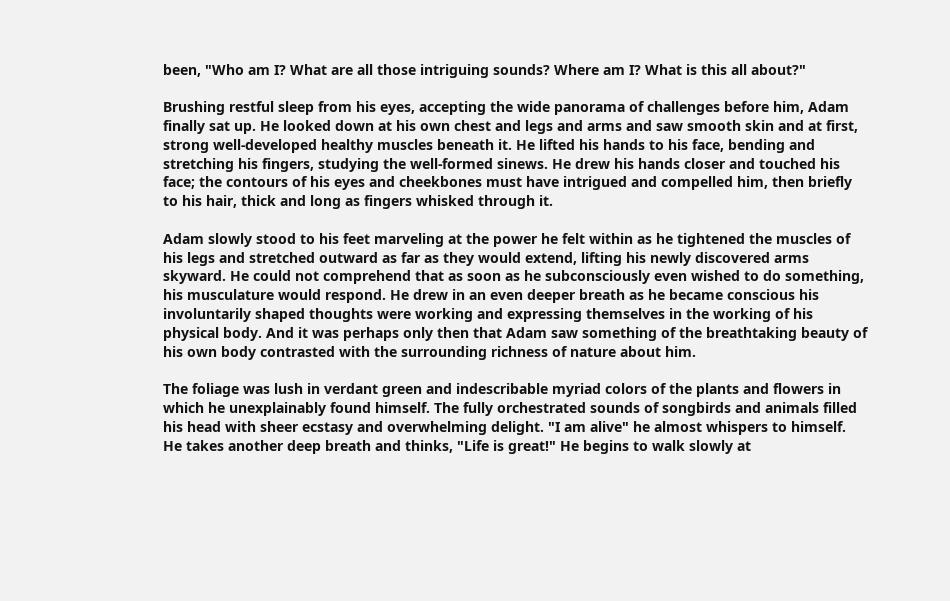been, "Who am I? What are all those intriguing sounds? Where am I? What is this all about?"

Brushing restful sleep from his eyes, accepting the wide panorama of challenges before him, Adam finally sat up. He looked down at his own chest and legs and arms and saw smooth skin and at first, strong well-developed healthy muscles beneath it. He lifted his hands to his face, bending and stretching his fingers, studying the well-formed sinews. He drew his hands closer and touched his face; the contours of his eyes and cheekbones must have intrigued and compelled him, then briefly to his hair, thick and long as fingers whisked through it.

Adam slowly stood to his feet marveling at the power he felt within as he tightened the muscles of his legs and stretched outward as far as they would extend, lifting his newly discovered arms skyward. He could not comprehend that as soon as he subconsciously even wished to do something, his musculature would respond. He drew in an even deeper breath as he became conscious his involuntarily shaped thoughts were working and expressing themselves in the working of his physical body. And it was perhaps only then that Adam saw something of the breathtaking beauty of his own body contrasted with the surrounding richness of nature about him.

The foliage was lush in verdant green and indescribable myriad colors of the plants and flowers in which he unexplainably found himself. The fully orchestrated sounds of songbirds and animals filled his head with sheer ecstasy and overwhelming delight. "I am alive" he almost whispers to himself. He takes another deep breath and thinks, "Life is great!" He begins to walk slowly at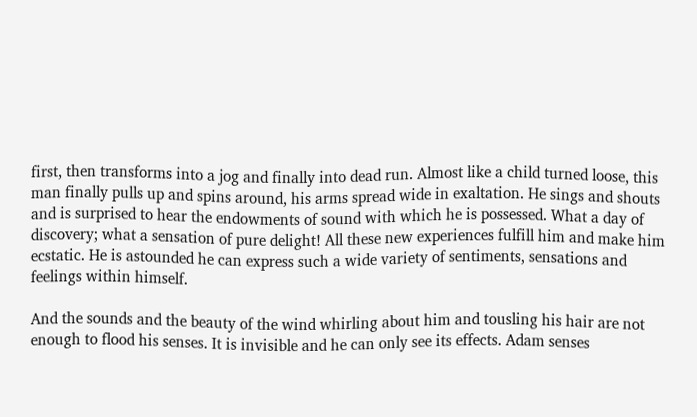first, then transforms into a jog and finally into dead run. Almost like a child turned loose, this man finally pulls up and spins around, his arms spread wide in exaltation. He sings and shouts and is surprised to hear the endowments of sound with which he is possessed. What a day of discovery; what a sensation of pure delight! All these new experiences fulfill him and make him ecstatic. He is astounded he can express such a wide variety of sentiments, sensations and feelings within himself.

And the sounds and the beauty of the wind whirling about him and tousling his hair are not enough to flood his senses. It is invisible and he can only see its effects. Adam senses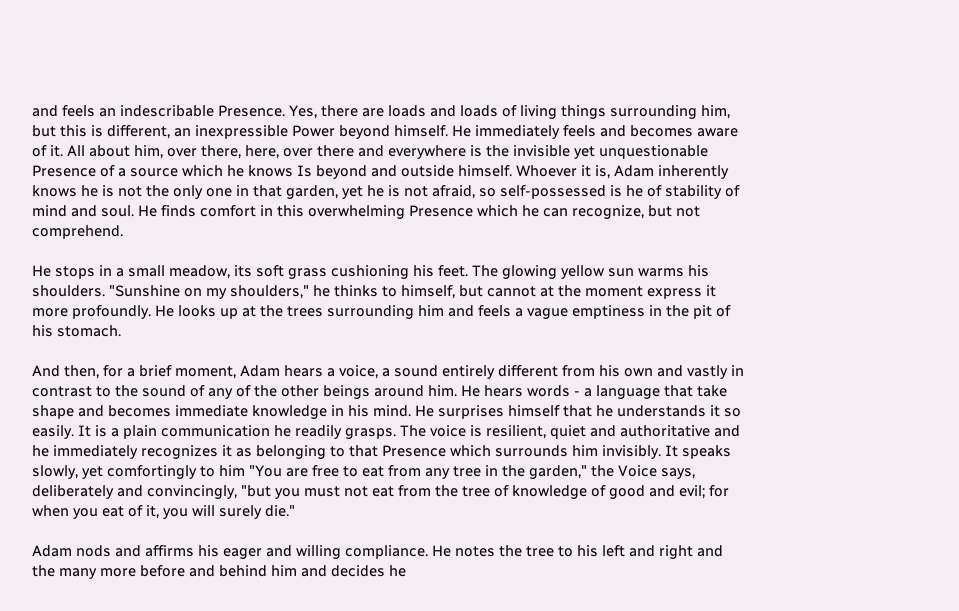and feels an indescribable Presence. Yes, there are loads and loads of living things surrounding him, but this is different, an inexpressible Power beyond himself. He immediately feels and becomes aware of it. All about him, over there, here, over there and everywhere is the invisible yet unquestionable Presence of a source which he knows Is beyond and outside himself. Whoever it is, Adam inherently knows he is not the only one in that garden, yet he is not afraid, so self-possessed is he of stability of mind and soul. He finds comfort in this overwhelming Presence which he can recognize, but not comprehend.

He stops in a small meadow, its soft grass cushioning his feet. The glowing yellow sun warms his shoulders. "Sunshine on my shoulders," he thinks to himself, but cannot at the moment express it more profoundly. He looks up at the trees surrounding him and feels a vague emptiness in the pit of his stomach.

And then, for a brief moment, Adam hears a voice, a sound entirely different from his own and vastly in contrast to the sound of any of the other beings around him. He hears words - a language that take shape and becomes immediate knowledge in his mind. He surprises himself that he understands it so easily. It is a plain communication he readily grasps. The voice is resilient, quiet and authoritative and he immediately recognizes it as belonging to that Presence which surrounds him invisibly. It speaks slowly, yet comfortingly to him "You are free to eat from any tree in the garden," the Voice says, deliberately and convincingly, "but you must not eat from the tree of knowledge of good and evil; for when you eat of it, you will surely die."

Adam nods and affirms his eager and willing compliance. He notes the tree to his left and right and the many more before and behind him and decides he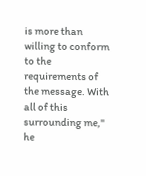is more than willing to conform to the requirements of the message. With all of this surrounding me," he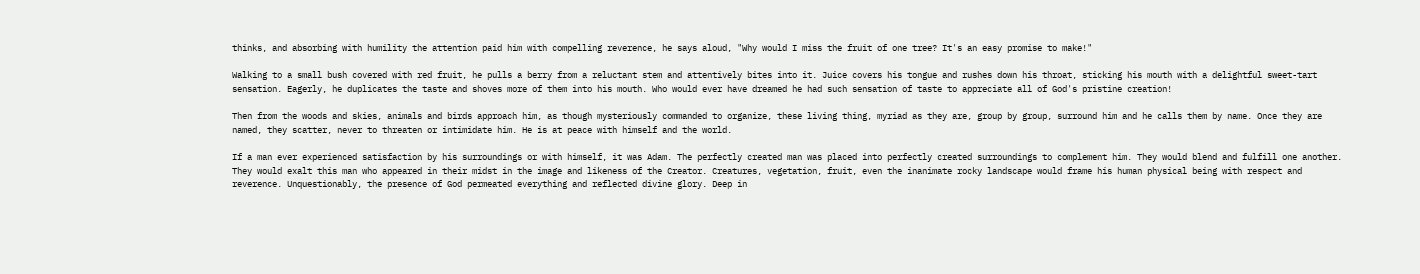thinks, and absorbing with humility the attention paid him with compelling reverence, he says aloud, "Why would I miss the fruit of one tree? It's an easy promise to make!"

Walking to a small bush covered with red fruit, he pulls a berry from a reluctant stem and attentively bites into it. Juice covers his tongue and rushes down his throat, sticking his mouth with a delightful sweet-tart sensation. Eagerly, he duplicates the taste and shoves more of them into his mouth. Who would ever have dreamed he had such sensation of taste to appreciate all of God's pristine creation!

Then from the woods and skies, animals and birds approach him, as though mysteriously commanded to organize, these living thing, myriad as they are, group by group, surround him and he calls them by name. Once they are named, they scatter, never to threaten or intimidate him. He is at peace with himself and the world.

If a man ever experienced satisfaction by his surroundings or with himself, it was Adam. The perfectly created man was placed into perfectly created surroundings to complement him. They would blend and fulfill one another. They would exalt this man who appeared in their midst in the image and likeness of the Creator. Creatures, vegetation, fruit, even the inanimate rocky landscape would frame his human physical being with respect and reverence. Unquestionably, the presence of God permeated everything and reflected divine glory. Deep in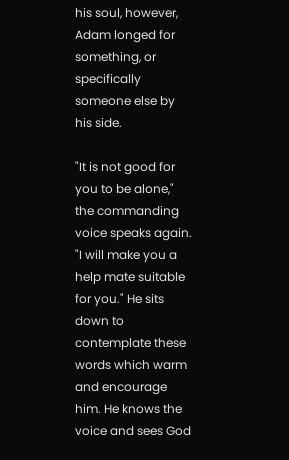his soul, however, Adam longed for something, or specifically someone else by his side.

"It is not good for you to be alone," the commanding voice speaks again. "I will make you a help mate suitable for you." He sits down to contemplate these words which warm and encourage him. He knows the voice and sees God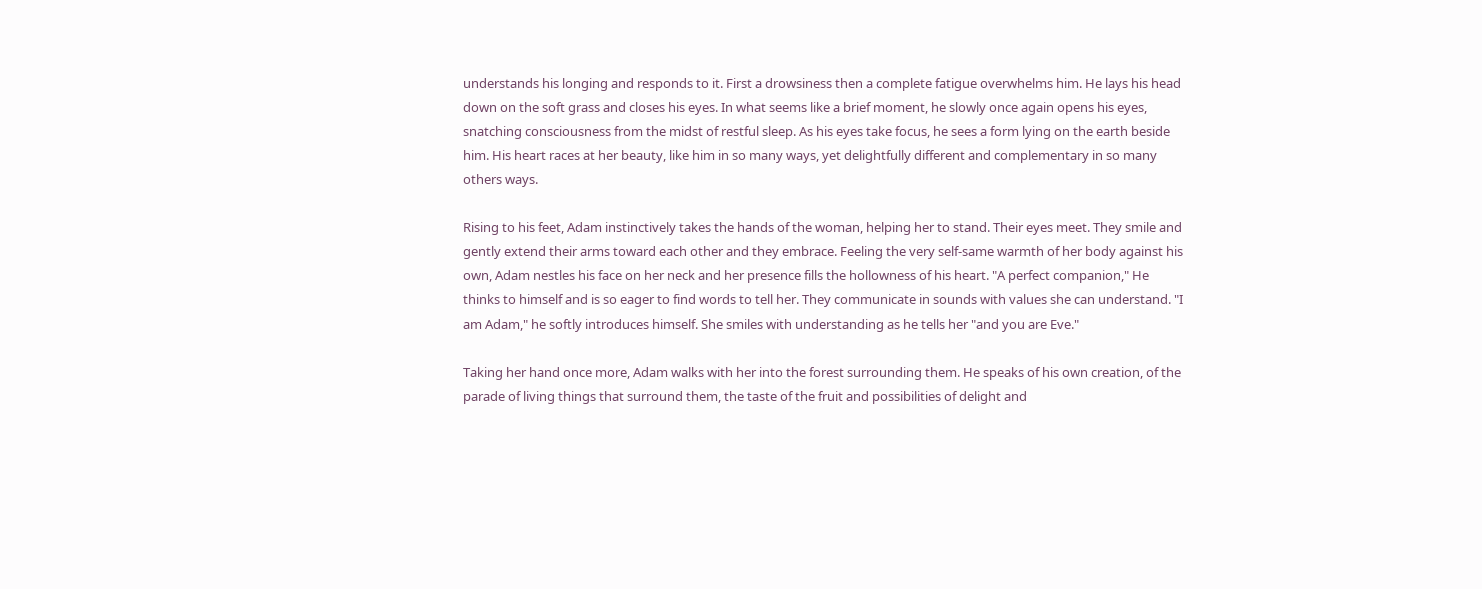understands his longing and responds to it. First a drowsiness then a complete fatigue overwhelms him. He lays his head down on the soft grass and closes his eyes. In what seems like a brief moment, he slowly once again opens his eyes, snatching consciousness from the midst of restful sleep. As his eyes take focus, he sees a form lying on the earth beside him. His heart races at her beauty, like him in so many ways, yet delightfully different and complementary in so many others ways.

Rising to his feet, Adam instinctively takes the hands of the woman, helping her to stand. Their eyes meet. They smile and gently extend their arms toward each other and they embrace. Feeling the very self-same warmth of her body against his own, Adam nestles his face on her neck and her presence fills the hollowness of his heart. "A perfect companion," He thinks to himself and is so eager to find words to tell her. They communicate in sounds with values she can understand. "I am Adam," he softly introduces himself. She smiles with understanding as he tells her "and you are Eve."

Taking her hand once more, Adam walks with her into the forest surrounding them. He speaks of his own creation, of the parade of living things that surround them, the taste of the fruit and possibilities of delight and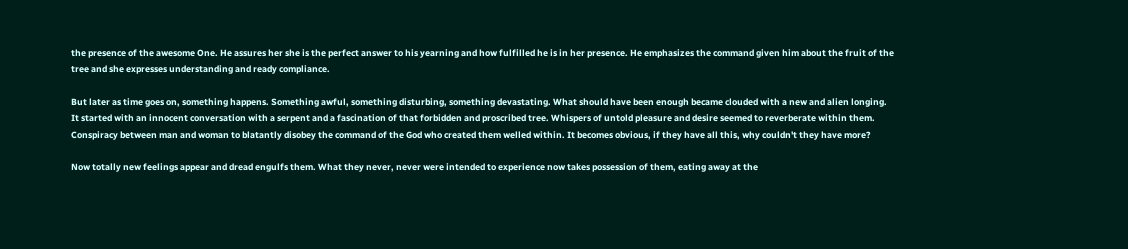the presence of the awesome One. He assures her she is the perfect answer to his yearning and how fulfilled he is in her presence. He emphasizes the command given him about the fruit of the tree and she expresses understanding and ready compliance.

But later as time goes on, something happens. Something awful, something disturbing, something devastating. What should have been enough became clouded with a new and alien longing. It started with an innocent conversation with a serpent and a fascination of that forbidden and proscribed tree. Whispers of untold pleasure and desire seemed to reverberate within them. Conspiracy between man and woman to blatantly disobey the command of the God who created them welled within. It becomes obvious, if they have all this, why couldn't they have more?

Now totally new feelings appear and dread engulfs them. What they never, never were intended to experience now takes possession of them, eating away at the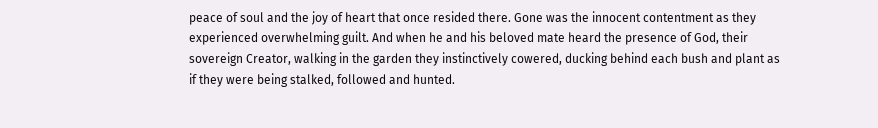peace of soul and the joy of heart that once resided there. Gone was the innocent contentment as they experienced overwhelming guilt. And when he and his beloved mate heard the presence of God, their sovereign Creator, walking in the garden they instinctively cowered, ducking behind each bush and plant as if they were being stalked, followed and hunted.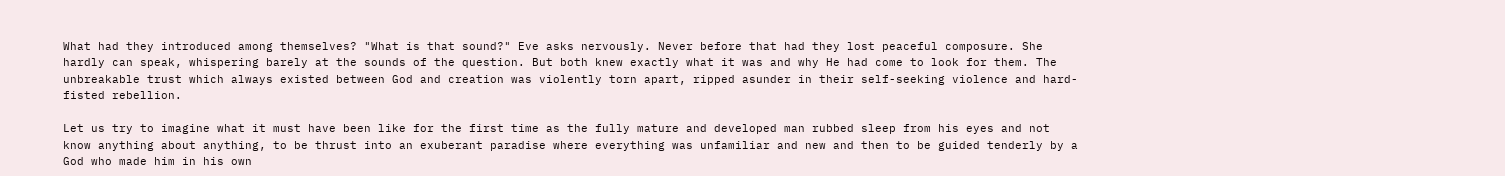What had they introduced among themselves? "What is that sound?" Eve asks nervously. Never before that had they lost peaceful composure. She hardly can speak, whispering barely at the sounds of the question. But both knew exactly what it was and why He had come to look for them. The unbreakable trust which always existed between God and creation was violently torn apart, ripped asunder in their self-seeking violence and hard-fisted rebellion.

Let us try to imagine what it must have been like for the first time as the fully mature and developed man rubbed sleep from his eyes and not know anything about anything, to be thrust into an exuberant paradise where everything was unfamiliar and new and then to be guided tenderly by a God who made him in his own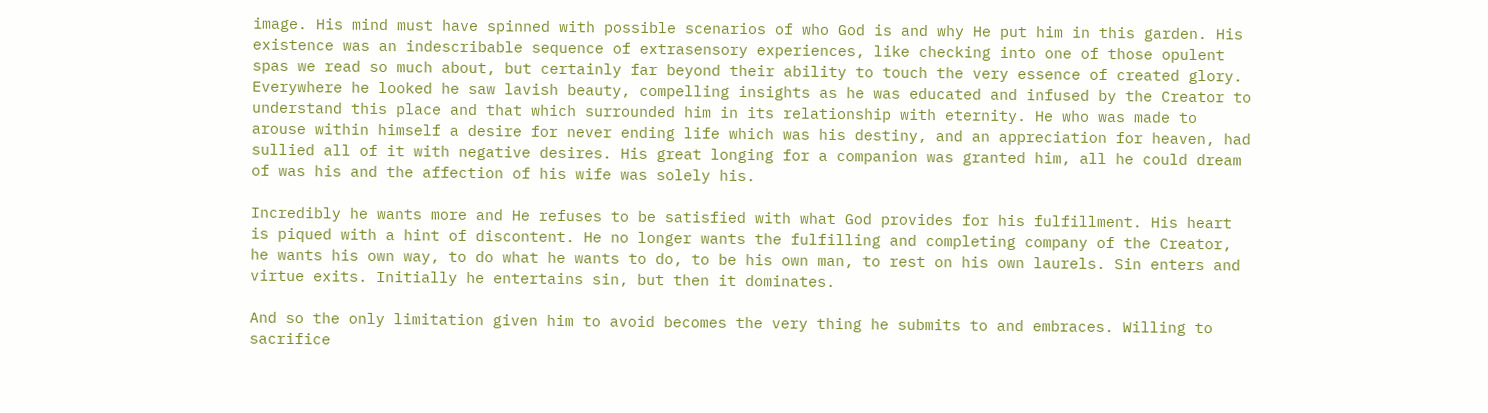image. His mind must have spinned with possible scenarios of who God is and why He put him in this garden. His existence was an indescribable sequence of extrasensory experiences, like checking into one of those opulent spas we read so much about, but certainly far beyond their ability to touch the very essence of created glory. Everywhere he looked he saw lavish beauty, compelling insights as he was educated and infused by the Creator to understand this place and that which surrounded him in its relationship with eternity. He who was made to arouse within himself a desire for never ending life which was his destiny, and an appreciation for heaven, had sullied all of it with negative desires. His great longing for a companion was granted him, all he could dream of was his and the affection of his wife was solely his.

Incredibly he wants more and He refuses to be satisfied with what God provides for his fulfillment. His heart is piqued with a hint of discontent. He no longer wants the fulfilling and completing company of the Creator, he wants his own way, to do what he wants to do, to be his own man, to rest on his own laurels. Sin enters and virtue exits. Initially he entertains sin, but then it dominates.

And so the only limitation given him to avoid becomes the very thing he submits to and embraces. Willing to sacrifice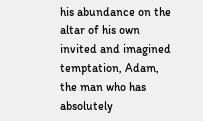his abundance on the altar of his own invited and imagined temptation, Adam, the man who has absolutely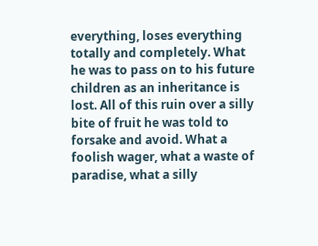everything, loses everything totally and completely. What he was to pass on to his future children as an inheritance is lost. All of this ruin over a silly bite of fruit he was told to forsake and avoid. What a foolish wager, what a waste of paradise, what a silly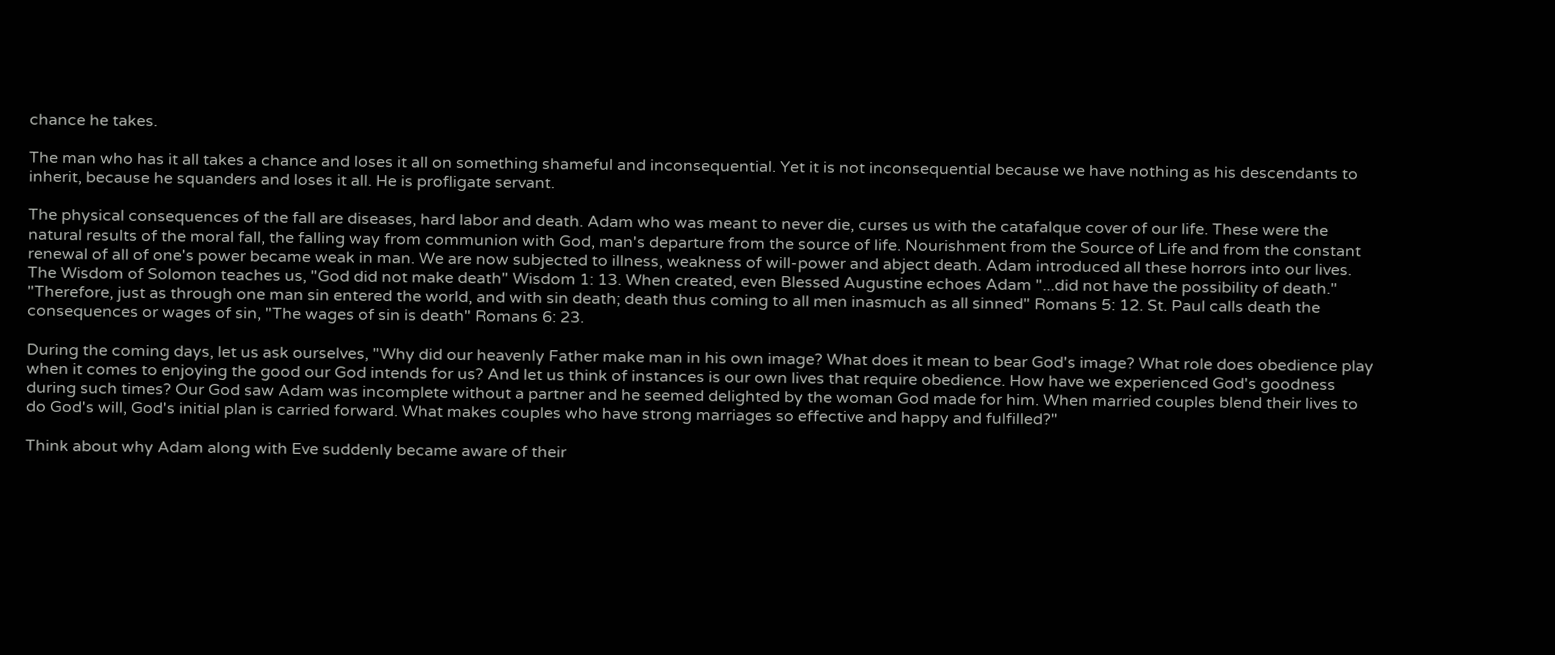chance he takes.

The man who has it all takes a chance and loses it all on something shameful and inconsequential. Yet it is not inconsequential because we have nothing as his descendants to inherit, because he squanders and loses it all. He is profligate servant.

The physical consequences of the fall are diseases, hard labor and death. Adam who was meant to never die, curses us with the catafalque cover of our life. These were the natural results of the moral fall, the falling way from communion with God, man's departure from the source of life. Nourishment from the Source of Life and from the constant renewal of all of one's power became weak in man. We are now subjected to illness, weakness of will-power and abject death. Adam introduced all these horrors into our lives. The Wisdom of Solomon teaches us, "God did not make death" Wisdom 1: 13. When created, even Blessed Augustine echoes Adam "...did not have the possibility of death." "Therefore, just as through one man sin entered the world, and with sin death; death thus coming to all men inasmuch as all sinned" Romans 5: 12. St. Paul calls death the consequences or wages of sin, "The wages of sin is death" Romans 6: 23.

During the coming days, let us ask ourselves, "Why did our heavenly Father make man in his own image? What does it mean to bear God's image? What role does obedience play when it comes to enjoying the good our God intends for us? And let us think of instances is our own lives that require obedience. How have we experienced God's goodness during such times? Our God saw Adam was incomplete without a partner and he seemed delighted by the woman God made for him. When married couples blend their lives to do God's will, God's initial plan is carried forward. What makes couples who have strong marriages so effective and happy and fulfilled?"

Think about why Adam along with Eve suddenly became aware of their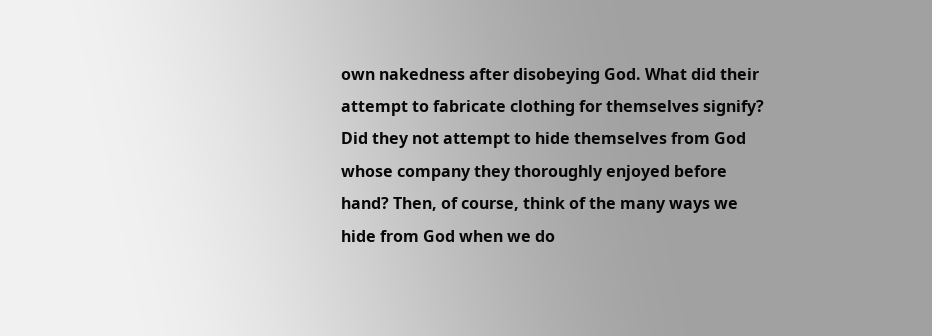own nakedness after disobeying God. What did their attempt to fabricate clothing for themselves signify? Did they not attempt to hide themselves from God whose company they thoroughly enjoyed before hand? Then, of course, think of the many ways we hide from God when we do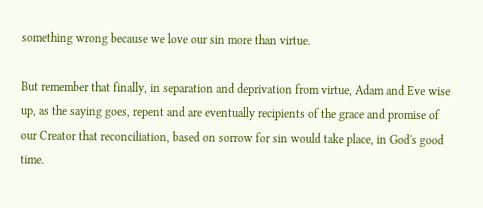something wrong because we love our sin more than virtue.

But remember that finally, in separation and deprivation from virtue, Adam and Eve wise up, as the saying goes, repent and are eventually recipients of the grace and promise of our Creator that reconciliation, based on sorrow for sin would take place, in God's good time.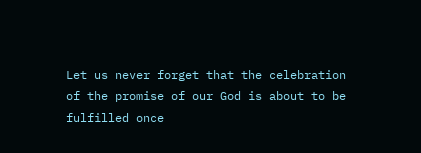Let us never forget that the celebration of the promise of our God is about to be fulfilled once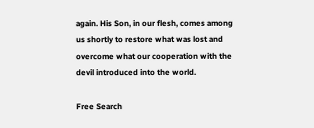again. His Son, in our flesh, comes among us shortly to restore what was lost and overcome what our cooperation with the devil introduced into the world.

Free Search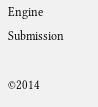Engine Submission

©2014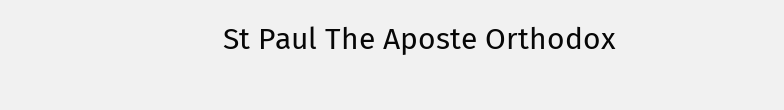St Paul The Aposte Orthodox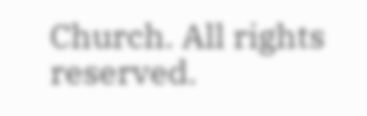Church. All rights reserved.